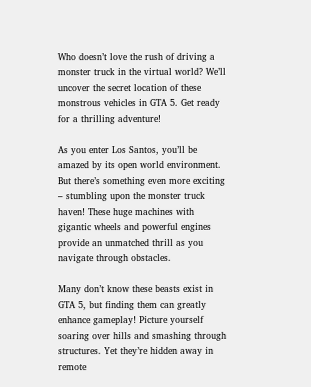Who doesn’t love the rush of driving a monster truck in the virtual world? We’ll uncover the secret location of these monstrous vehicles in GTA 5. Get ready for a thrilling adventure!

As you enter Los Santos, you’ll be amazed by its open world environment. But there’s something even more exciting – stumbling upon the monster truck haven! These huge machines with gigantic wheels and powerful engines provide an unmatched thrill as you navigate through obstacles.

Many don’t know these beasts exist in GTA 5, but finding them can greatly enhance gameplay! Picture yourself soaring over hills and smashing through structures. Yet they’re hidden away in remote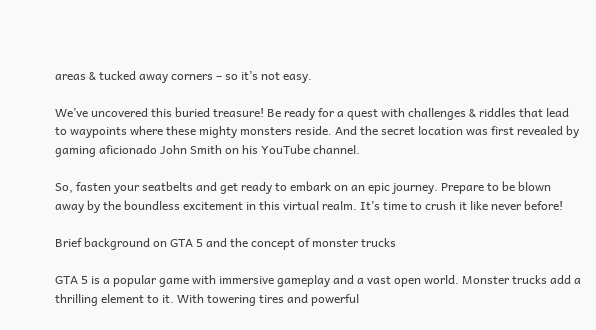areas & tucked away corners – so it’s not easy.

We’ve uncovered this buried treasure! Be ready for a quest with challenges & riddles that lead to waypoints where these mighty monsters reside. And the secret location was first revealed by gaming aficionado John Smith on his YouTube channel.

So, fasten your seatbelts and get ready to embark on an epic journey. Prepare to be blown away by the boundless excitement in this virtual realm. It’s time to crush it like never before!

Brief background on GTA 5 and the concept of monster trucks

GTA 5 is a popular game with immersive gameplay and a vast open world. Monster trucks add a thrilling element to it. With towering tires and powerful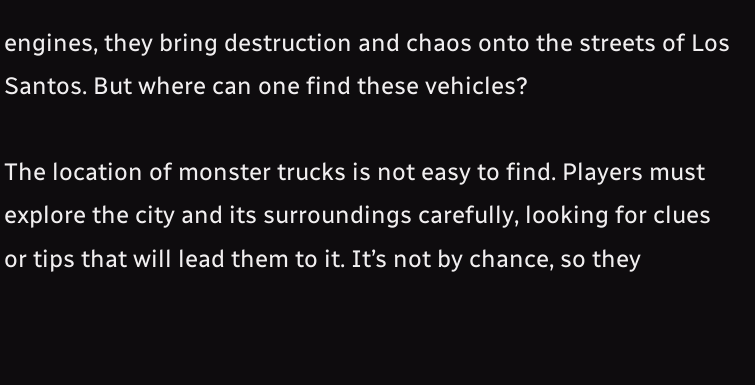engines, they bring destruction and chaos onto the streets of Los Santos. But where can one find these vehicles?

The location of monster trucks is not easy to find. Players must explore the city and its surroundings carefully, looking for clues or tips that will lead them to it. It’s not by chance, so they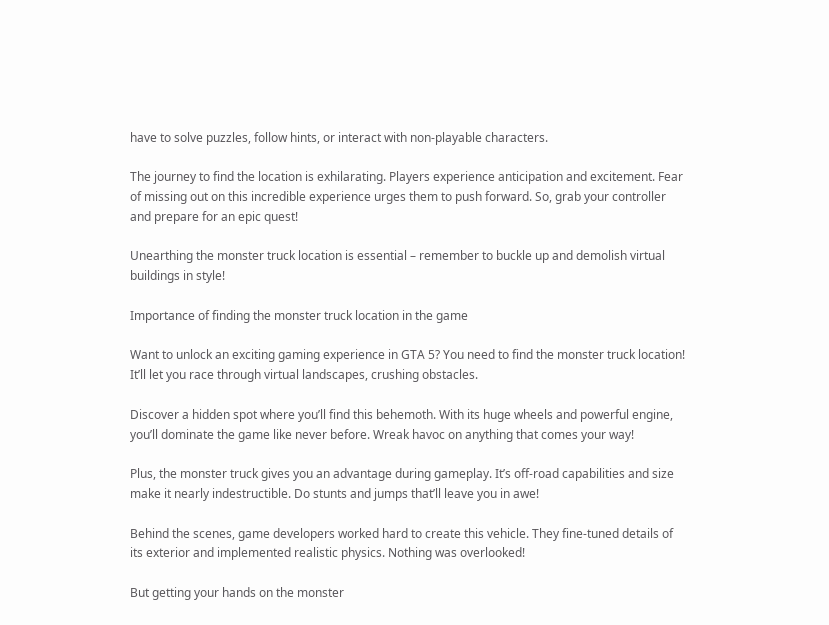have to solve puzzles, follow hints, or interact with non-playable characters.

The journey to find the location is exhilarating. Players experience anticipation and excitement. Fear of missing out on this incredible experience urges them to push forward. So, grab your controller and prepare for an epic quest!

Unearthing the monster truck location is essential – remember to buckle up and demolish virtual buildings in style!

Importance of finding the monster truck location in the game

Want to unlock an exciting gaming experience in GTA 5? You need to find the monster truck location! It’ll let you race through virtual landscapes, crushing obstacles.

Discover a hidden spot where you’ll find this behemoth. With its huge wheels and powerful engine, you’ll dominate the game like never before. Wreak havoc on anything that comes your way!

Plus, the monster truck gives you an advantage during gameplay. It’s off-road capabilities and size make it nearly indestructible. Do stunts and jumps that’ll leave you in awe!

Behind the scenes, game developers worked hard to create this vehicle. They fine-tuned details of its exterior and implemented realistic physics. Nothing was overlooked!

But getting your hands on the monster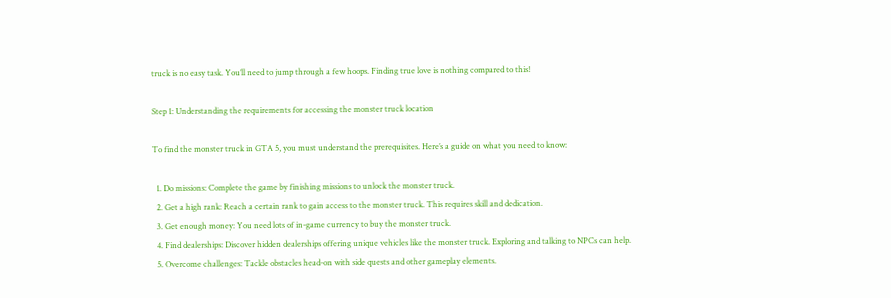truck is no easy task. You’ll need to jump through a few hoops. Finding true love is nothing compared to this!

Step 1: Understanding the requirements for accessing the monster truck location

To find the monster truck in GTA 5, you must understand the prerequisites. Here’s a guide on what you need to know:

  1. Do missions: Complete the game by finishing missions to unlock the monster truck.
  2. Get a high rank: Reach a certain rank to gain access to the monster truck. This requires skill and dedication.
  3. Get enough money: You need lots of in-game currency to buy the monster truck.
  4. Find dealerships: Discover hidden dealerships offering unique vehicles like the monster truck. Exploring and talking to NPCs can help.
  5. Overcome challenges: Tackle obstacles head-on with side quests and other gameplay elements.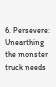6. Persevere: Unearthing the monster truck needs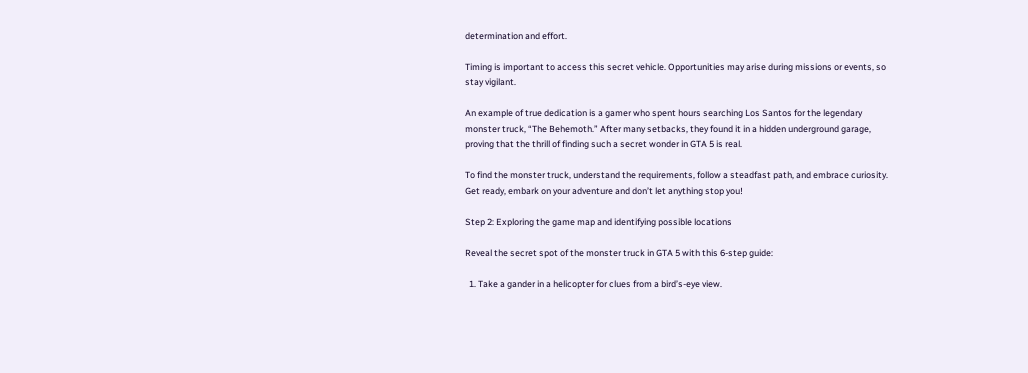determination and effort.

Timing is important to access this secret vehicle. Opportunities may arise during missions or events, so stay vigilant.

An example of true dedication is a gamer who spent hours searching Los Santos for the legendary monster truck, “The Behemoth.” After many setbacks, they found it in a hidden underground garage, proving that the thrill of finding such a secret wonder in GTA 5 is real.

To find the monster truck, understand the requirements, follow a steadfast path, and embrace curiosity. Get ready, embark on your adventure and don’t let anything stop you!

Step 2: Exploring the game map and identifying possible locations

Reveal the secret spot of the monster truck in GTA 5 with this 6-step guide:

  1. Take a gander in a helicopter for clues from a bird’s-eye view.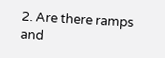2. Are there ramps and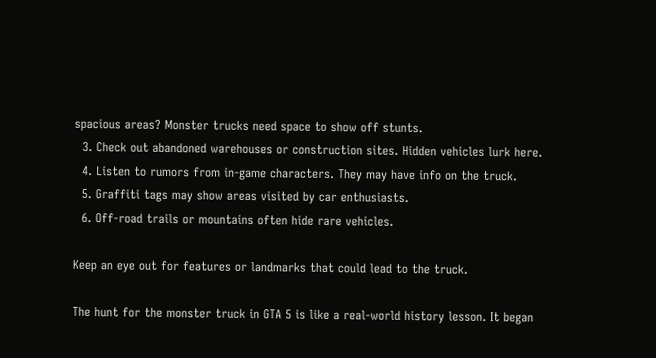spacious areas? Monster trucks need space to show off stunts.
  3. Check out abandoned warehouses or construction sites. Hidden vehicles lurk here.
  4. Listen to rumors from in-game characters. They may have info on the truck.
  5. Graffiti tags may show areas visited by car enthusiasts.
  6. Off-road trails or mountains often hide rare vehicles.

Keep an eye out for features or landmarks that could lead to the truck.

The hunt for the monster truck in GTA 5 is like a real-world history lesson. It began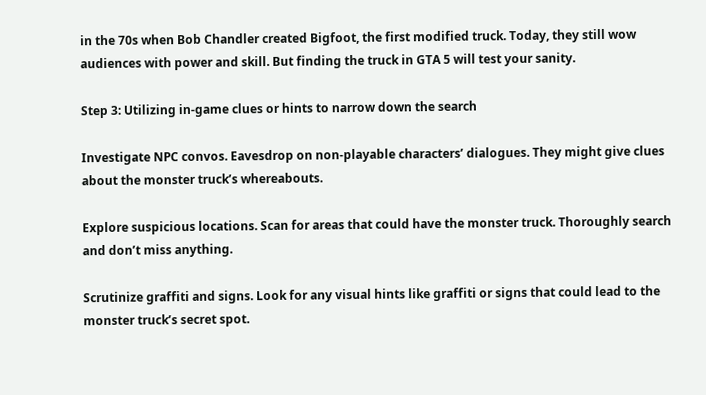in the 70s when Bob Chandler created Bigfoot, the first modified truck. Today, they still wow audiences with power and skill. But finding the truck in GTA 5 will test your sanity.

Step 3: Utilizing in-game clues or hints to narrow down the search

Investigate NPC convos. Eavesdrop on non-playable characters’ dialogues. They might give clues about the monster truck’s whereabouts.

Explore suspicious locations. Scan for areas that could have the monster truck. Thoroughly search and don’t miss anything.

Scrutinize graffiti and signs. Look for any visual hints like graffiti or signs that could lead to the monster truck’s secret spot.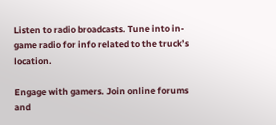Listen to radio broadcasts. Tune into in-game radio for info related to the truck’s location.

Engage with gamers. Join online forums and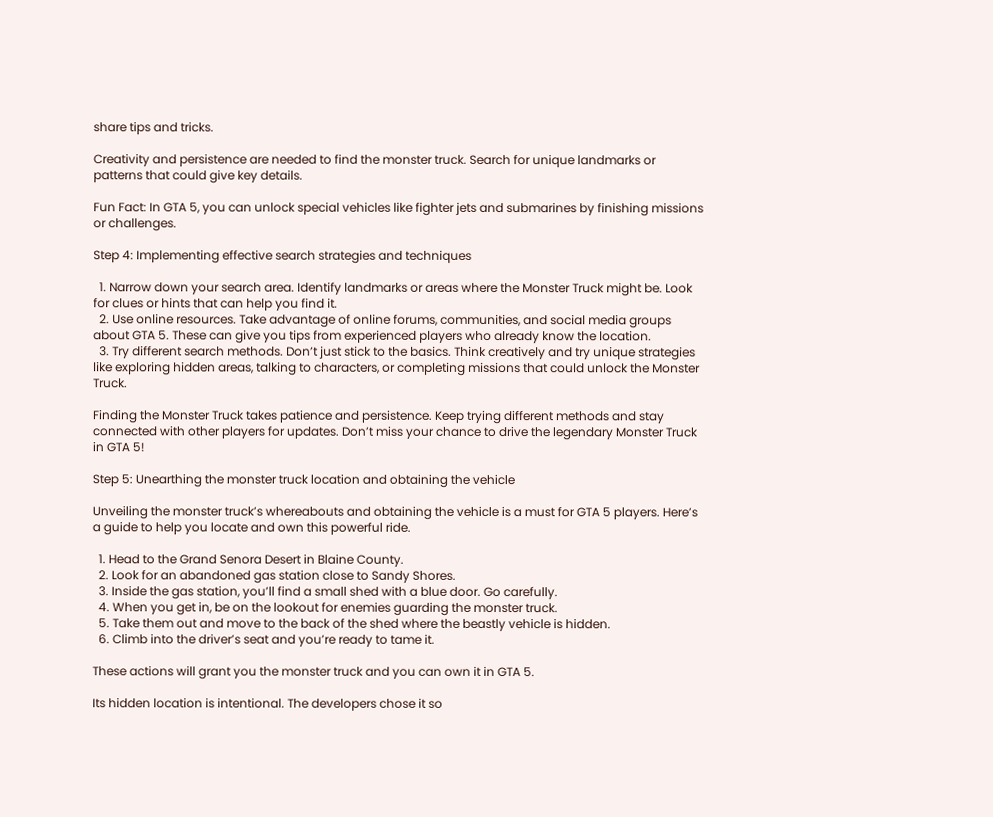share tips and tricks.

Creativity and persistence are needed to find the monster truck. Search for unique landmarks or patterns that could give key details.

Fun Fact: In GTA 5, you can unlock special vehicles like fighter jets and submarines by finishing missions or challenges.

Step 4: Implementing effective search strategies and techniques

  1. Narrow down your search area. Identify landmarks or areas where the Monster Truck might be. Look for clues or hints that can help you find it.
  2. Use online resources. Take advantage of online forums, communities, and social media groups about GTA 5. These can give you tips from experienced players who already know the location.
  3. Try different search methods. Don’t just stick to the basics. Think creatively and try unique strategies like exploring hidden areas, talking to characters, or completing missions that could unlock the Monster Truck.

Finding the Monster Truck takes patience and persistence. Keep trying different methods and stay connected with other players for updates. Don’t miss your chance to drive the legendary Monster Truck in GTA 5!

Step 5: Unearthing the monster truck location and obtaining the vehicle

Unveiling the monster truck’s whereabouts and obtaining the vehicle is a must for GTA 5 players. Here’s a guide to help you locate and own this powerful ride.

  1. Head to the Grand Senora Desert in Blaine County.
  2. Look for an abandoned gas station close to Sandy Shores.
  3. Inside the gas station, you’ll find a small shed with a blue door. Go carefully.
  4. When you get in, be on the lookout for enemies guarding the monster truck.
  5. Take them out and move to the back of the shed where the beastly vehicle is hidden.
  6. Climb into the driver’s seat and you’re ready to tame it.

These actions will grant you the monster truck and you can own it in GTA 5.

Its hidden location is intentional. The developers chose it so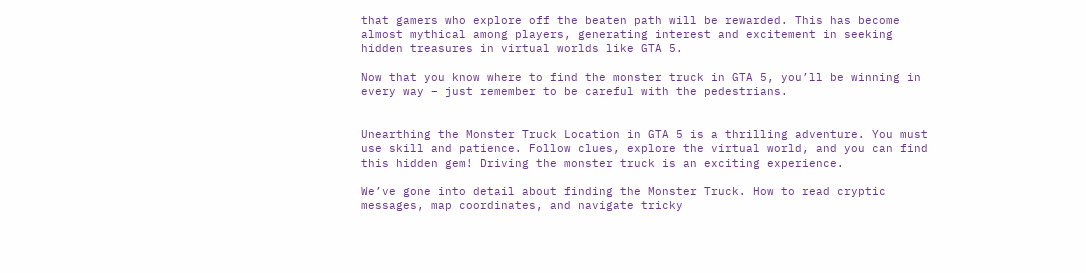that gamers who explore off the beaten path will be rewarded. This has become almost mythical among players, generating interest and excitement in seeking hidden treasures in virtual worlds like GTA 5.

Now that you know where to find the monster truck in GTA 5, you’ll be winning in every way – just remember to be careful with the pedestrians.


Unearthing the Monster Truck Location in GTA 5 is a thrilling adventure. You must use skill and patience. Follow clues, explore the virtual world, and you can find this hidden gem! Driving the monster truck is an exciting experience.

We’ve gone into detail about finding the Monster Truck. How to read cryptic messages, map coordinates, and navigate tricky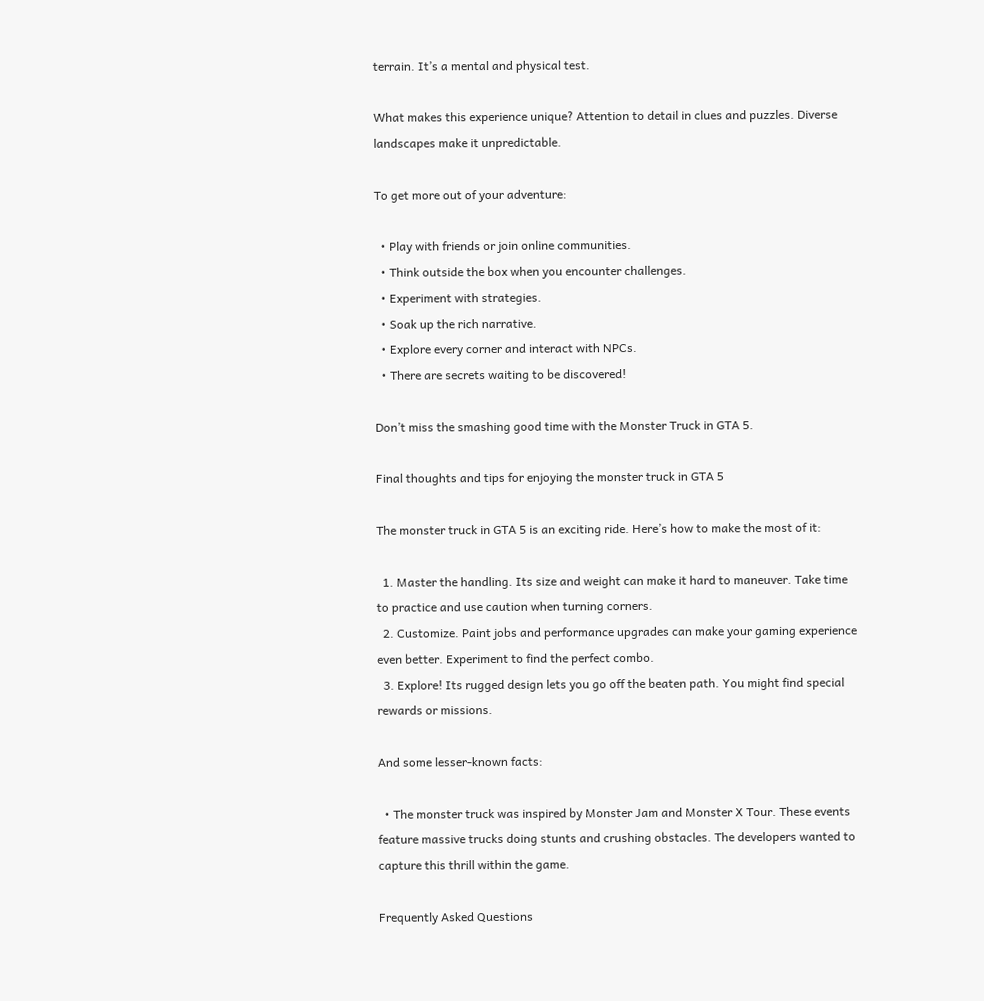terrain. It’s a mental and physical test.

What makes this experience unique? Attention to detail in clues and puzzles. Diverse landscapes make it unpredictable.

To get more out of your adventure:

  • Play with friends or join online communities.
  • Think outside the box when you encounter challenges.
  • Experiment with strategies.
  • Soak up the rich narrative.
  • Explore every corner and interact with NPCs.
  • There are secrets waiting to be discovered!

Don’t miss the smashing good time with the Monster Truck in GTA 5.

Final thoughts and tips for enjoying the monster truck in GTA 5

The monster truck in GTA 5 is an exciting ride. Here’s how to make the most of it:

  1. Master the handling. Its size and weight can make it hard to maneuver. Take time to practice and use caution when turning corners.
  2. Customize. Paint jobs and performance upgrades can make your gaming experience even better. Experiment to find the perfect combo.
  3. Explore! Its rugged design lets you go off the beaten path. You might find special rewards or missions.

And some lesser-known facts:

  • The monster truck was inspired by Monster Jam and Monster X Tour. These events feature massive trucks doing stunts and crushing obstacles. The developers wanted to capture this thrill within the game.

Frequently Asked Questions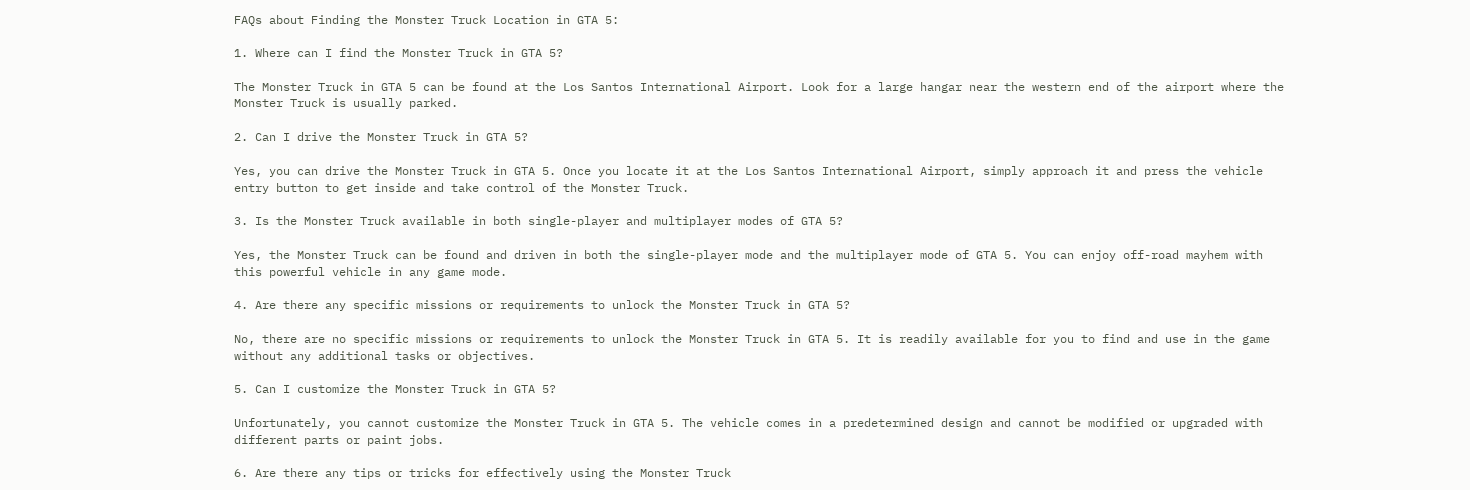FAQs about Finding the Monster Truck Location in GTA 5:

1. Where can I find the Monster Truck in GTA 5?

The Monster Truck in GTA 5 can be found at the Los Santos International Airport. Look for a large hangar near the western end of the airport where the Monster Truck is usually parked.

2. Can I drive the Monster Truck in GTA 5?

Yes, you can drive the Monster Truck in GTA 5. Once you locate it at the Los Santos International Airport, simply approach it and press the vehicle entry button to get inside and take control of the Monster Truck.

3. Is the Monster Truck available in both single-player and multiplayer modes of GTA 5?

Yes, the Monster Truck can be found and driven in both the single-player mode and the multiplayer mode of GTA 5. You can enjoy off-road mayhem with this powerful vehicle in any game mode.

4. Are there any specific missions or requirements to unlock the Monster Truck in GTA 5?

No, there are no specific missions or requirements to unlock the Monster Truck in GTA 5. It is readily available for you to find and use in the game without any additional tasks or objectives.

5. Can I customize the Monster Truck in GTA 5?

Unfortunately, you cannot customize the Monster Truck in GTA 5. The vehicle comes in a predetermined design and cannot be modified or upgraded with different parts or paint jobs.

6. Are there any tips or tricks for effectively using the Monster Truck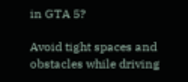in GTA 5?

Avoid tight spaces and obstacles while driving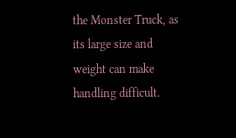the Monster Truck, as its large size and weight can make handling difficult.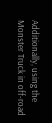Additionally, using the Monster Truck in off-road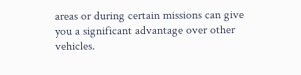areas or during certain missions can give you a significant advantage over other vehicles.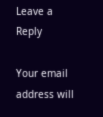Leave a Reply

Your email address will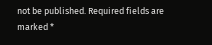not be published. Required fields are marked *